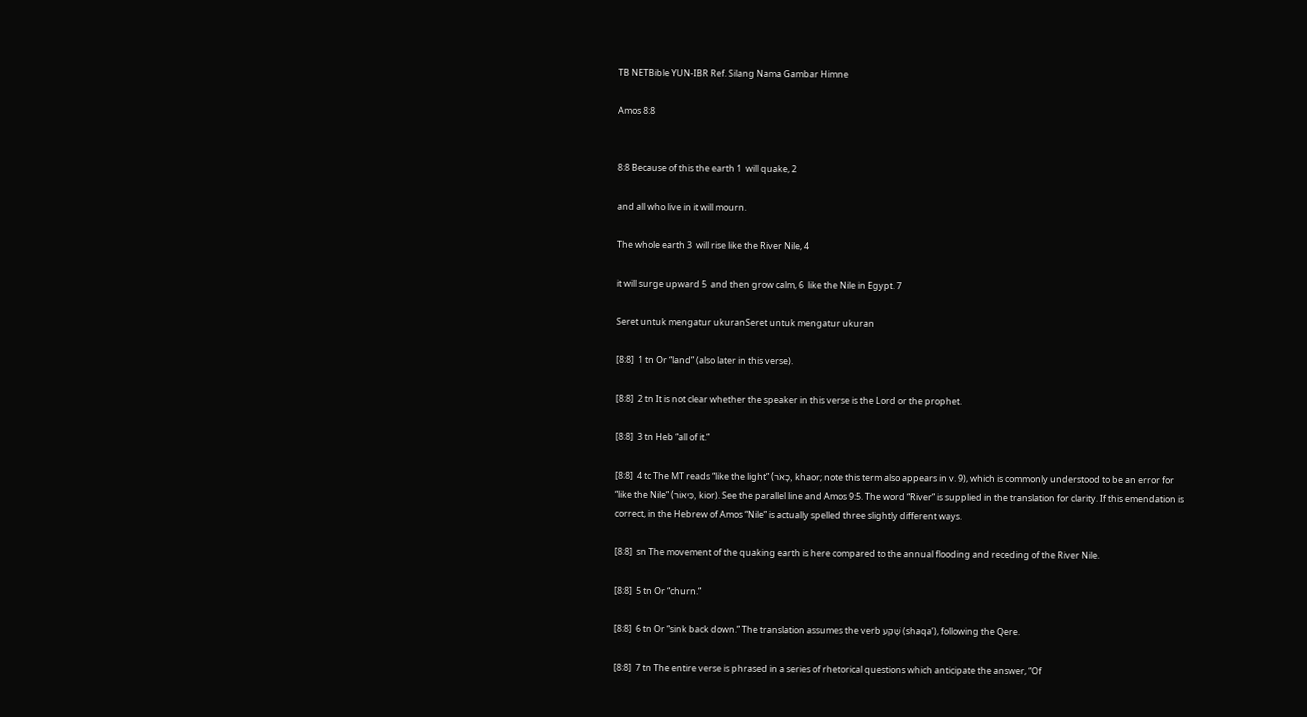TB NETBible YUN-IBR Ref. Silang Nama Gambar Himne

Amos 8:8


8:8 Because of this the earth 1  will quake, 2

and all who live in it will mourn.

The whole earth 3  will rise like the River Nile, 4

it will surge upward 5  and then grow calm, 6  like the Nile in Egypt. 7

Seret untuk mengatur ukuranSeret untuk mengatur ukuran

[8:8]  1 tn Or “land” (also later in this verse).

[8:8]  2 tn It is not clear whether the speaker in this verse is the Lord or the prophet.

[8:8]  3 tn Heb “all of it.”

[8:8]  4 tc The MT reads “like the light” (כָאֹר, khaor; note this term also appears in v. 9), which is commonly understood to be an error for “like the Nile” (כִּיאוֹר, kior). See the parallel line and Amos 9:5. The word “River” is supplied in the translation for clarity. If this emendation is correct, in the Hebrew of Amos “Nile” is actually spelled three slightly different ways.

[8:8]  sn The movement of the quaking earth is here compared to the annual flooding and receding of the River Nile.

[8:8]  5 tn Or “churn.”

[8:8]  6 tn Or “sink back down.” The translation assumes the verb שָׁקַע (shaqa’), following the Qere.

[8:8]  7 tn The entire verse is phrased in a series of rhetorical questions which anticipate the answer, “Of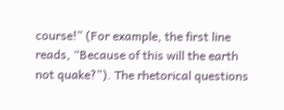course!” (For example, the first line reads, “Because of this will the earth not quake?”). The rhetorical questions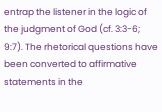entrap the listener in the logic of the judgment of God (cf. 3:3-6; 9:7). The rhetorical questions have been converted to affirmative statements in the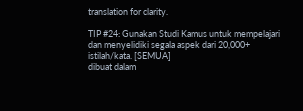translation for clarity.

TIP #24: Gunakan Studi Kamus untuk mempelajari dan menyelidiki segala aspek dari 20,000+ istilah/kata. [SEMUA]
dibuat dalam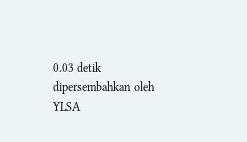0.03 detik
dipersembahkan oleh YLSA